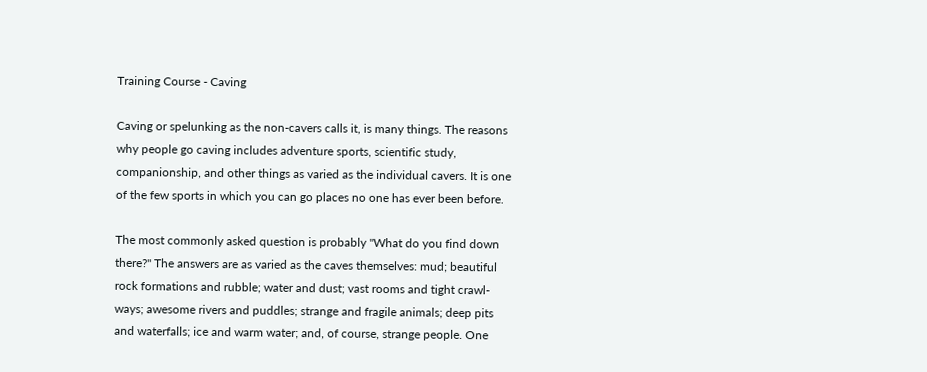Training Course - Caving

Caving or spelunking as the non-cavers calls it, is many things. The reasons why people go caving includes adventure sports, scientific study, companionship, and other things as varied as the individual cavers. It is one of the few sports in which you can go places no one has ever been before.

The most commonly asked question is probably "What do you find down there?" The answers are as varied as the caves themselves: mud; beautiful rock formations and rubble; water and dust; vast rooms and tight crawl-ways; awesome rivers and puddles; strange and fragile animals; deep pits and waterfalls; ice and warm water; and, of course, strange people. One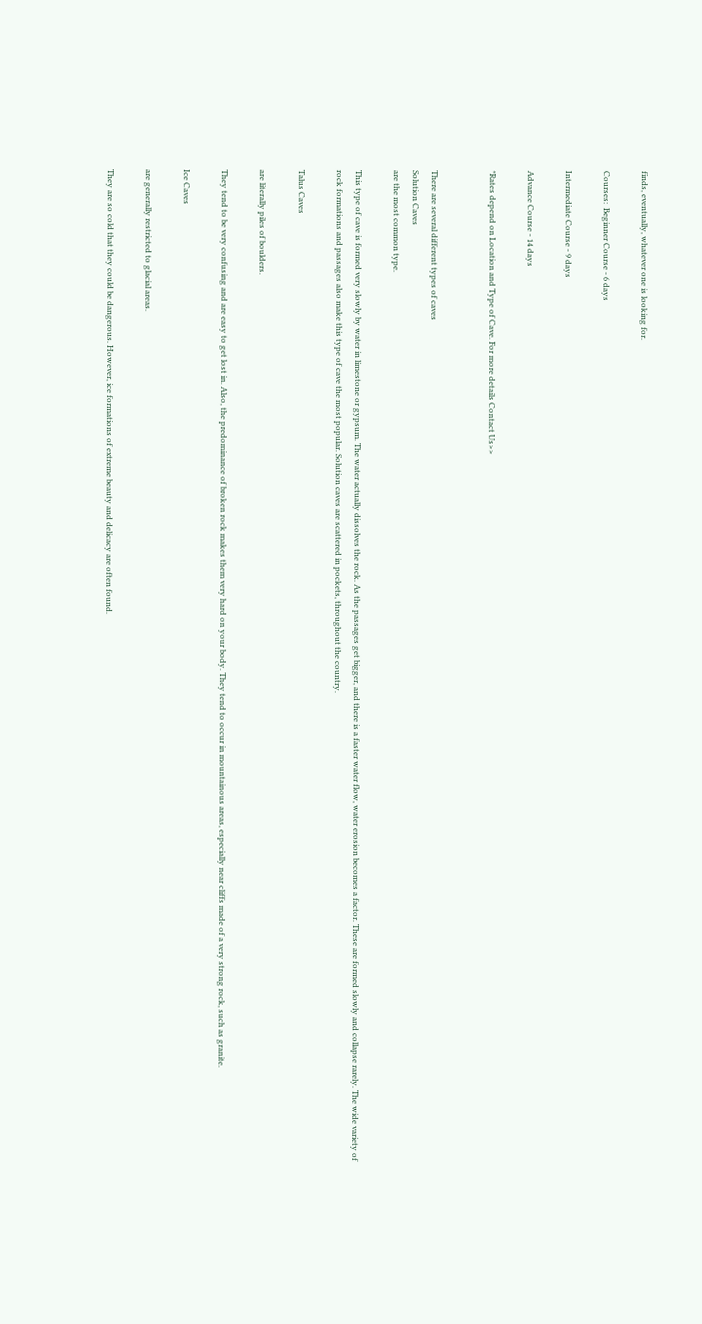finds, eventually, whatever one is looking for.

Courses:  Beginner Course - 6 days

Intermediate Course - 9 days

Advance Course - 14 days

*Rates depend on Location and Type of Cave. For more details Contact Us>>


There are several different types of caves
Solution Caves
are the most common type.

This type of cave is formed very slowly by water in limestone or gypsum. The water actually dissolves the rock. As the passages get bigger, and there is a faster water flow, water erosion becomes a factor. These are formed slowly and collapse rarely. The wide variety of rock formations and passages also make this type of cave the most popular. Solution caves are scattered in pockets, throughout the country.

Talus Caves

are literally piles of boulders.

They tend to be very confusing and are easy to get lost in. Also, the predominance of broken rock makes them very hard on your body. They tend to occur in mountainous areas, especially near cliffs made of a very strong rock, such as granite.

Ice Caves

are generally restricted to glacial areas.

They are so cold that they could be dangerous. However, ice formations of extreme beauty and delicacy are often found.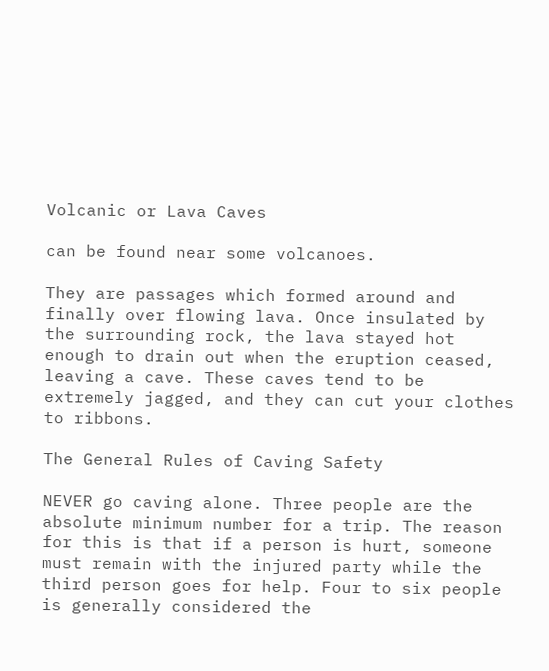Volcanic or Lava Caves

can be found near some volcanoes.

They are passages which formed around and finally over flowing lava. Once insulated by the surrounding rock, the lava stayed hot enough to drain out when the eruption ceased, leaving a cave. These caves tend to be extremely jagged, and they can cut your clothes to ribbons.

The General Rules of Caving Safety

NEVER go caving alone. Three people are the absolute minimum number for a trip. The reason for this is that if a person is hurt, someone must remain with the injured party while the third person goes for help. Four to six people is generally considered the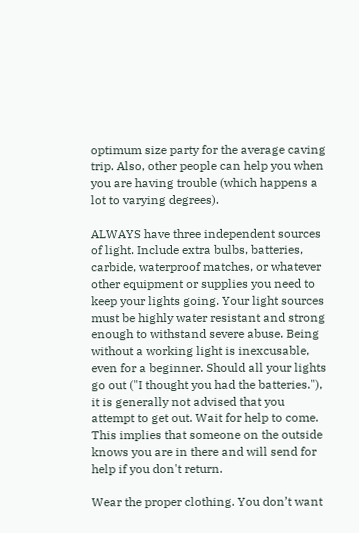optimum size party for the average caving trip. Also, other people can help you when you are having trouble (which happens a lot to varying degrees).

ALWAYS have three independent sources of light. Include extra bulbs, batteries, carbide, waterproof matches, or whatever other equipment or supplies you need to keep your lights going. Your light sources must be highly water resistant and strong enough to withstand severe abuse. Being without a working light is inexcusable, even for a beginner. Should all your lights go out ("I thought you had the batteries."), it is generally not advised that you attempt to get out. Wait for help to come. This implies that someone on the outside knows you are in there and will send for help if you don't return.

Wear the proper clothing. You don’t want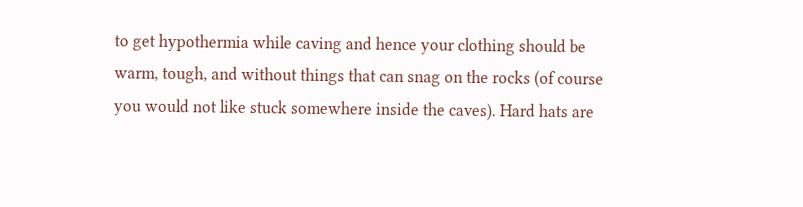to get hypothermia while caving and hence your clothing should be warm, tough, and without things that can snag on the rocks (of course you would not like stuck somewhere inside the caves). Hard hats are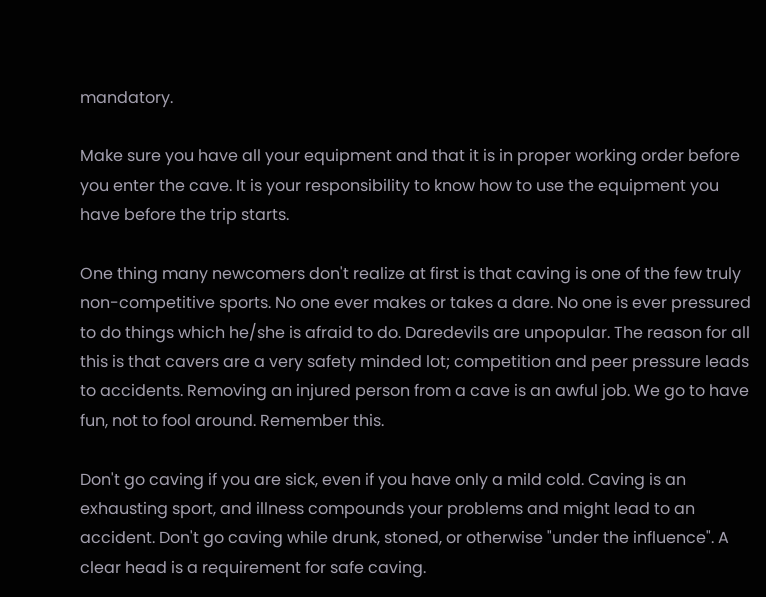mandatory.

Make sure you have all your equipment and that it is in proper working order before you enter the cave. It is your responsibility to know how to use the equipment you have before the trip starts.

One thing many newcomers don't realize at first is that caving is one of the few truly non-competitive sports. No one ever makes or takes a dare. No one is ever pressured to do things which he/she is afraid to do. Daredevils are unpopular. The reason for all this is that cavers are a very safety minded lot; competition and peer pressure leads to accidents. Removing an injured person from a cave is an awful job. We go to have fun, not to fool around. Remember this.

Don't go caving if you are sick, even if you have only a mild cold. Caving is an exhausting sport, and illness compounds your problems and might lead to an accident. Don't go caving while drunk, stoned, or otherwise "under the influence". A clear head is a requirement for safe caving.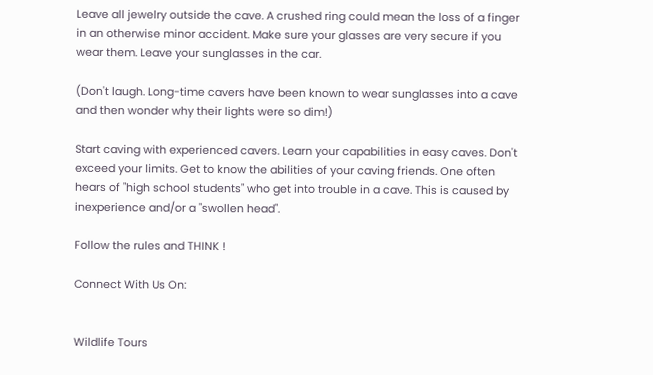Leave all jewelry outside the cave. A crushed ring could mean the loss of a finger in an otherwise minor accident. Make sure your glasses are very secure if you wear them. Leave your sunglasses in the car.

(Don't laugh. Long-time cavers have been known to wear sunglasses into a cave and then wonder why their lights were so dim!)

Start caving with experienced cavers. Learn your capabilities in easy caves. Don't exceed your limits. Get to know the abilities of your caving friends. One often hears of "high school students" who get into trouble in a cave. This is caused by inexperience and/or a "swollen head".

Follow the rules and THINK !

Connect With Us On:


Wildlife Tours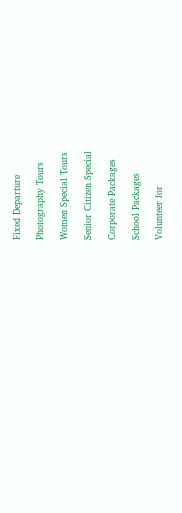Fixed Departure

Photography Tours

Women Special Tours

Senior Citizen Special

Corporate Packages

School Packages

Volunteer for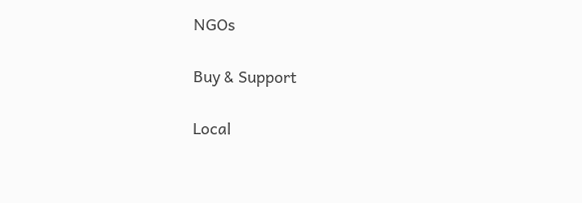NGOs

Buy & Support

Local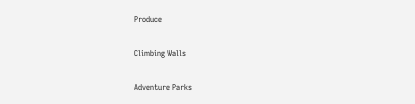Produce

Climbing Walls

Adventure Parks